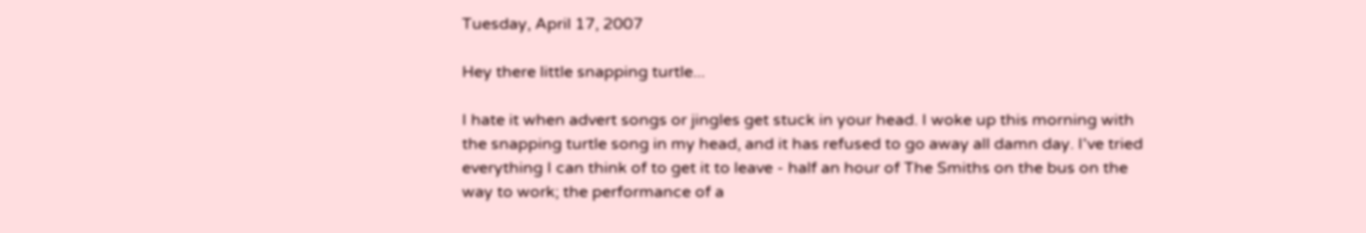Tuesday, April 17, 2007

Hey there little snapping turtle...

I hate it when advert songs or jingles get stuck in your head. I woke up this morning with the snapping turtle song in my head, and it has refused to go away all damn day. I've tried everything I can think of to get it to leave - half an hour of The Smiths on the bus on the way to work; the performance of a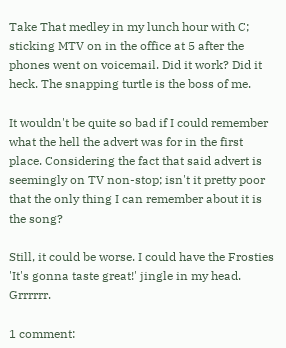Take That medley in my lunch hour with C; sticking MTV on in the office at 5 after the phones went on voicemail. Did it work? Did it heck. The snapping turtle is the boss of me.

It wouldn't be quite so bad if I could remember what the hell the advert was for in the first place. Considering the fact that said advert is seemingly on TV non-stop; isn't it pretty poor that the only thing I can remember about it is the song?

Still, it could be worse. I could have the Frosties 'It's gonna taste great!' jingle in my head. Grrrrrr.

1 comment: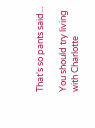That's so pants said...

You should try living with Charlotte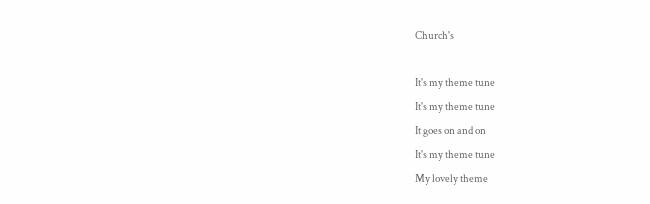Church's

It's my theme tune
It's my theme tune
It goes on and on
It's my theme tune
My lovely theme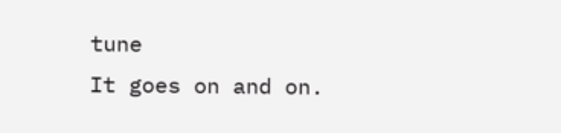tune
It goes on and on.